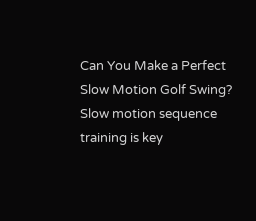Can You Make a Perfect Slow Motion Golf Swing?
Slow motion sequence training is key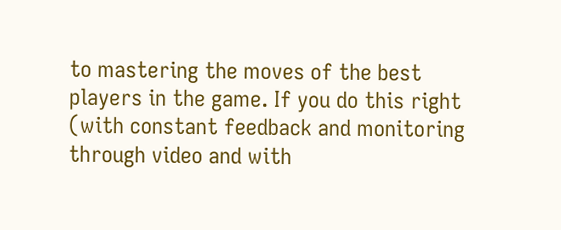to mastering the moves of the best players in the game. If you do this right (with constant feedback and monitoring through video and with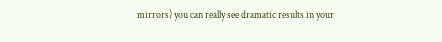mirrors) you can really see dramatic results in your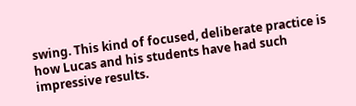swing. This kind of focused, deliberate practice is how Lucas and his students have had such impressive results.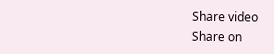Share video
Share on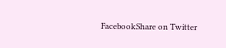FacebookShare on Twitter